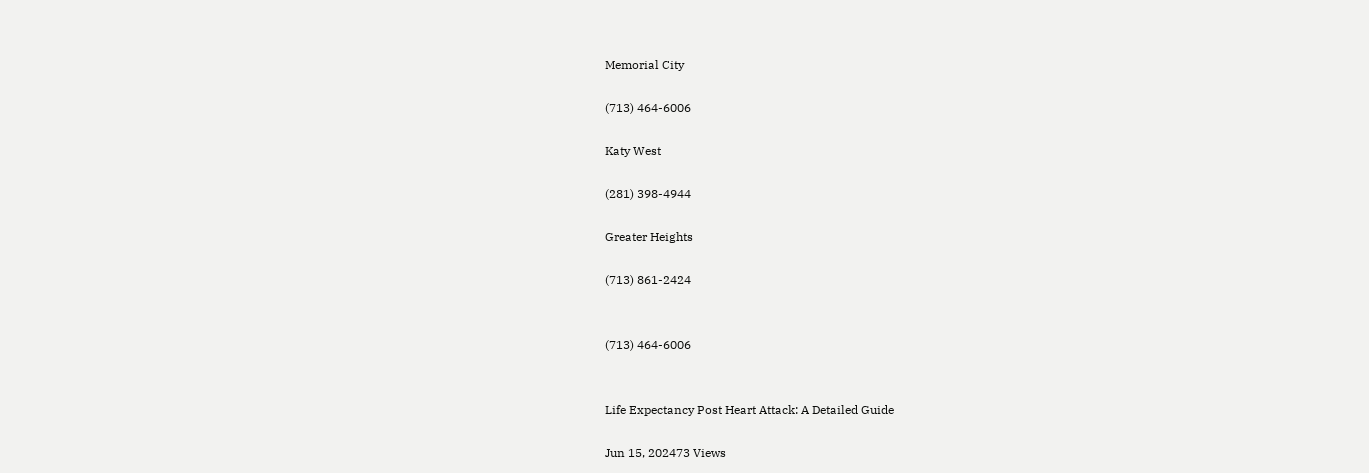Memorial City

(713) 464-6006

Katy West

(281) 398-4944

Greater Heights

(713) 861-2424


(713) 464-6006


Life Expectancy Post Heart Attack: A Detailed Guide

Jun 15, 202473 Views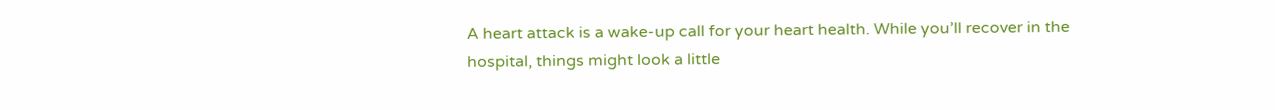A heart attack is a wake-up call for your heart health. While you’ll recover in the hospital, things might look a little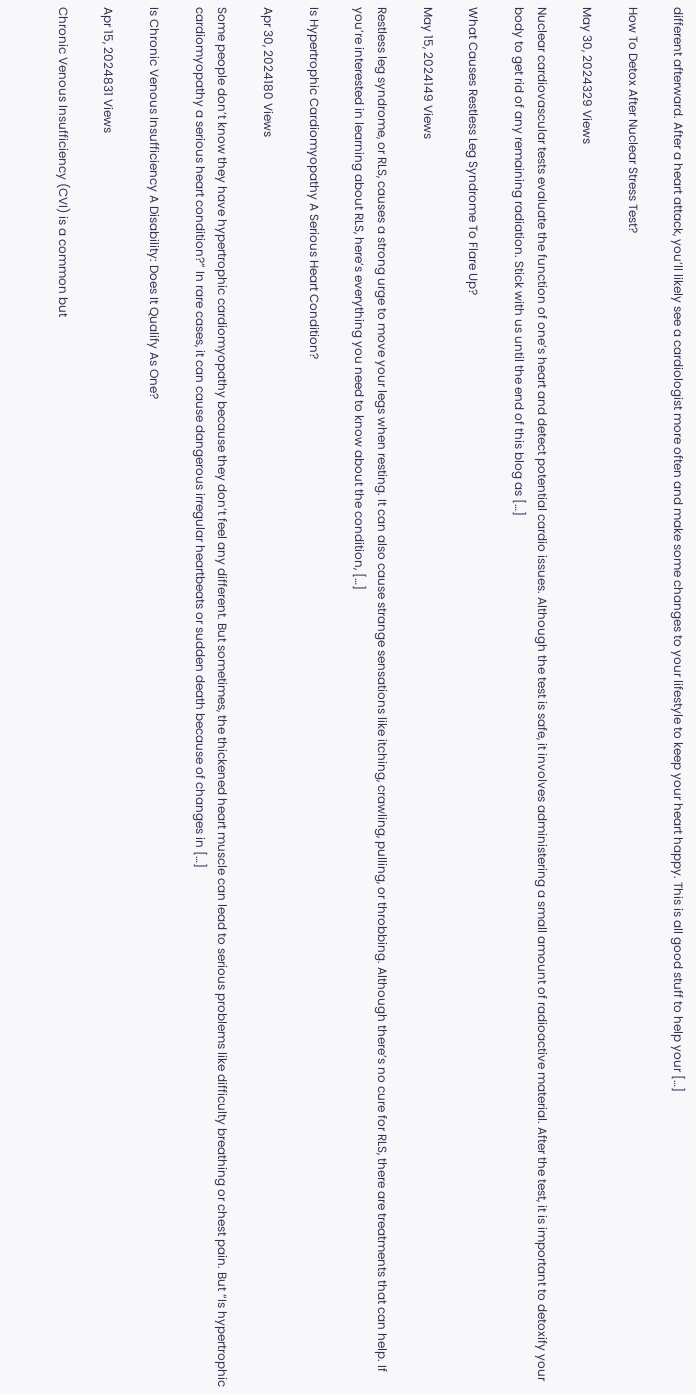different afterward. After a heart attack, you’ll likely see a cardiologist more often and make some changes to your lifestyle to keep your heart happy. This is all good stuff to help your […]

How To Detox After Nuclear Stress Test?

May 30, 2024329 Views

Nuclear cardiovascular tests evaluate the function of one’s heart and detect potential cardio issues. Although the test is safe, it involves administering a small amount of radioactive material. After the test, it is important to detoxify your body to get rid of any remaining radiation. Stick with us until the end of this blog as […]

What Causes Restless Leg Syndrome To Flare Up?

May 15, 2024149 Views

Restless leg syndrome, or RLS, causes a strong urge to move your legs when resting. It can also cause strange sensations like itching, crawling, pulling, or throbbing. Although there’s no cure for RLS, there are treatments that can help. If you’re interested in learning about RLS, here’s everything you need to know about the condition, […]

Is Hypertrophic Cardiomyopathy A Serious Heart Condition?

Apr 30, 2024180 Views

Some people don’t know they have hypertrophic cardiomyopathy because they don’t feel any different. But sometimes, the thickened heart muscle can lead to serious problems like difficulty breathing or chest pain. But “Is hypertrophic cardiomyopathy a serious heart condition?” In rare cases, it can cause dangerous irregular heartbeats or sudden death because of changes in […]

Is Chronic Venous Insufficiency A Disability: Does It Qualify As One?

Apr 15, 2024831 Views

Chronic Venous Insufficiency (CVI) is a common but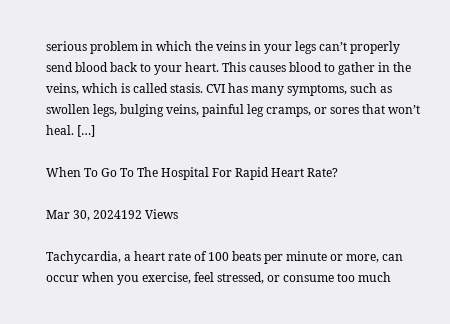serious problem in which the veins in your legs can’t properly send blood back to your heart. This causes blood to gather in the veins, which is called stasis. CVI has many symptoms, such as swollen legs, bulging veins, painful leg cramps, or sores that won’t heal. […]

When To Go To The Hospital For Rapid Heart Rate?

Mar 30, 2024192 Views

Tachycardia, a heart rate of 100 beats per minute or more, can occur when you exercise, feel stressed, or consume too much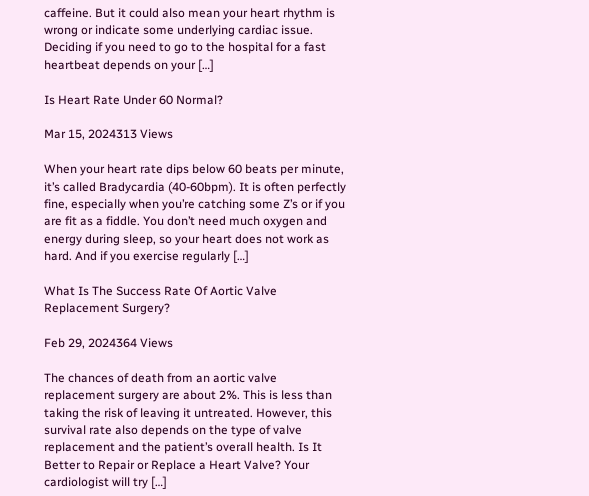caffeine. But it could also mean your heart rhythm is wrong or indicate some underlying cardiac issue. Deciding if you need to go to the hospital for a fast heartbeat depends on your […]

Is Heart Rate Under 60 Normal?

Mar 15, 2024313 Views

When your heart rate dips below 60 beats per minute, it’s called Bradycardia (40-60bpm). It is often perfectly fine, especially when you’re catching some Z’s or if you are fit as a fiddle. You don’t need much oxygen and energy during sleep, so your heart does not work as hard. And if you exercise regularly […]

What Is The Success Rate Of Aortic Valve Replacement Surgery?

Feb 29, 2024364 Views

The chances of death from an aortic valve replacement surgery are about 2%. This is less than taking the risk of leaving it untreated. However, this survival rate also depends on the type of valve replacement and the patient’s overall health. Is It Better to Repair or Replace a Heart Valve? Your cardiologist will try […]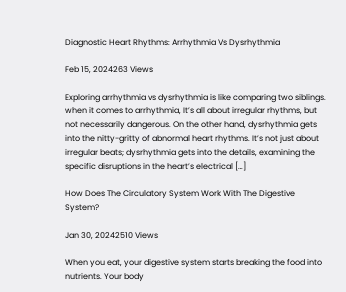Diagnostic Heart Rhythms: Arrhythmia Vs Dysrhythmia

Feb 15, 2024263 Views

Exploring arrhythmia vs dysrhythmia is like comparing two siblings. when it comes to arrhythmia, It’s all about irregular rhythms, but not necessarily dangerous. On the other hand, dysrhythmia gets into the nitty-gritty of abnormal heart rhythms. It’s not just about irregular beats; dysrhythmia gets into the details, examining the specific disruptions in the heart’s electrical […]

How Does The Circulatory System Work With The Digestive System?

Jan 30, 20242510 Views

When you eat, your digestive system starts breaking the food into nutrients. Your body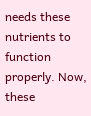needs these nutrients to function properly. Now, these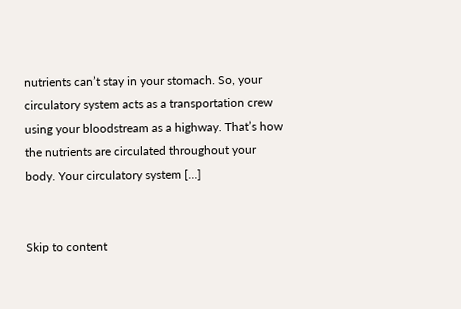nutrients can’t stay in your stomach. So, your circulatory system acts as a transportation crew using your bloodstream as a highway. That’s how the nutrients are circulated throughout your body. Your circulatory system […]


Skip to content